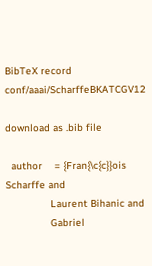BibTeX record conf/aaai/ScharffeBKATCGV12

download as .bib file

  author    = {Fran{\c{c}}ois Scharffe and
               Laurent Bihanic and
               Gabriel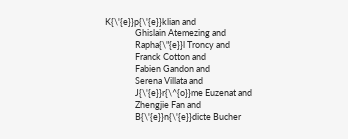K{\'{e}}p{\'{e}}klian and
               Ghislain Atemezing and
               Rapha{\"{e}}l Troncy and
               Franck Cotton and
               Fabien Gandon and
               Serena Villata and
               J{\'{e}}r{\^{o}}me Euzenat and
               Zhengjie Fan and
               B{\'{e}}n{\'{e}}dicte Bucher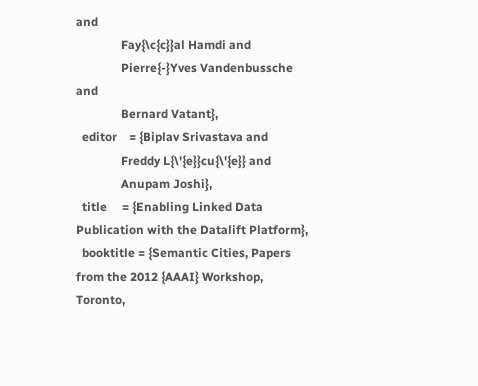and
               Fay{\c{c}}al Hamdi and
               Pierre{-}Yves Vandenbussche and
               Bernard Vatant},
  editor    = {Biplav Srivastava and
               Freddy L{\'{e}}cu{\'{e}} and
               Anupam Joshi},
  title     = {Enabling Linked Data Publication with the Datalift Platform},
  booktitle = {Semantic Cities, Papers from the 2012 {AAAI} Workshop, Toronto,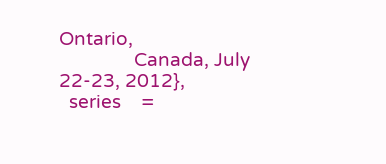Ontario,
               Canada, July 22-23, 2012},
  series    =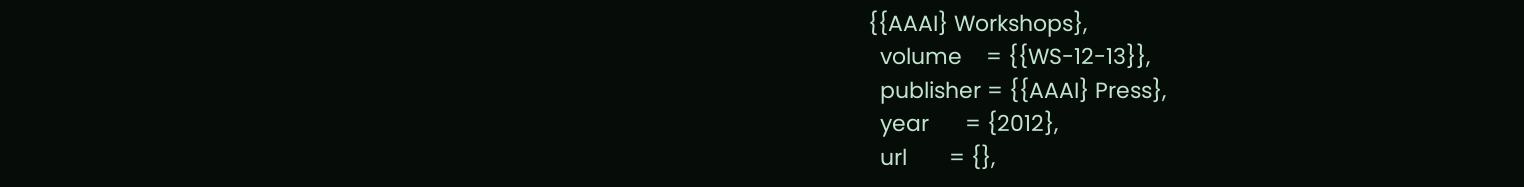{{AAAI} Workshops},
  volume    = {{WS-12-13}},
  publisher = {{AAAI} Press},
  year      = {2012},
  url       = {},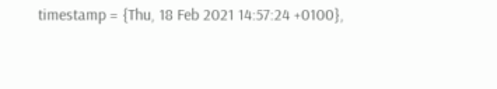timestamp = {Thu, 18 Feb 2021 14:57:24 +0100},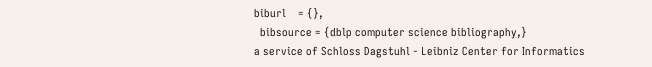biburl    = {},
  bibsource = {dblp computer science bibliography,}
a service of Schloss Dagstuhl - Leibniz Center for Informatics